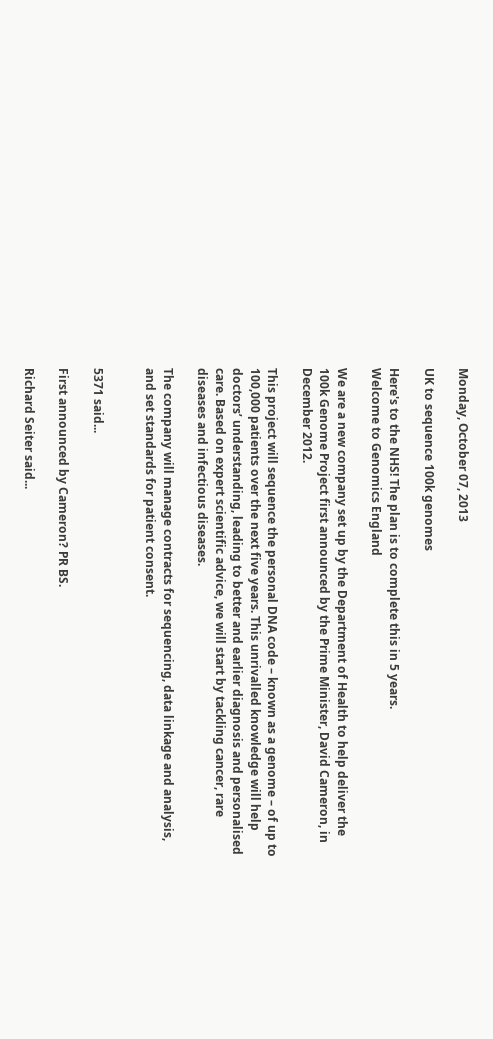Monday, October 07, 2013

UK to sequence 100k genomes

Here's to the NHS! The plan is to complete this in 5 years.
Welcome to Genomics England

We are a new company set up by the Department of Health to help deliver the 100k Genome Project first announced by the Prime Minister, David Cameron, in December 2012.

This project will sequence the personal DNA code – known as a genome – of up to 100,000 patients over the next five years. This unrivalled knowledge will help doctors’ understanding, leading to better and earlier diagnosis and personalised care. Based on expert scientific advice, we will start by tackling cancer, rare diseases and infectious diseases.

The company will manage contracts for sequencing, data linkage and analysis, and set standards for patient consent.


5371 said...

First announced by Cameron? PR BS.

Richard Seiter said...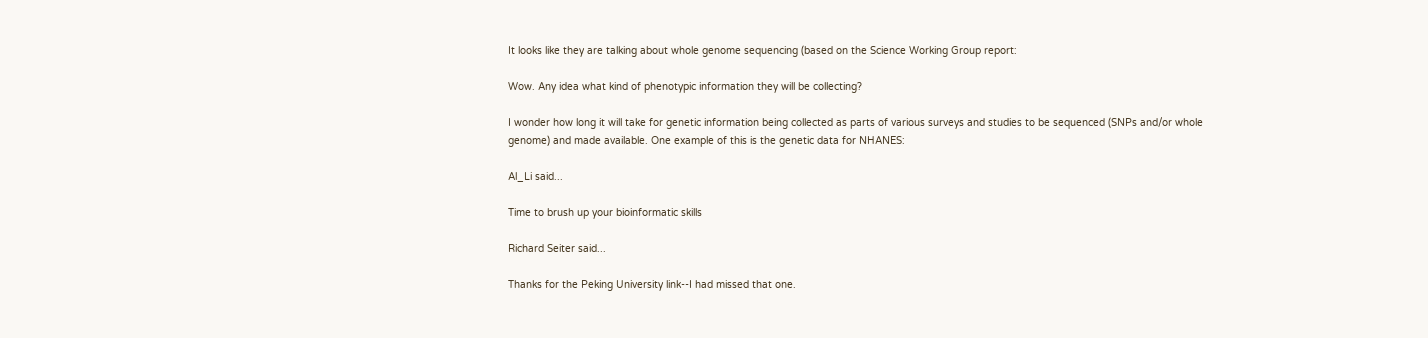It looks like they are talking about whole genome sequencing (based on the Science Working Group report:

Wow. Any idea what kind of phenotypic information they will be collecting?

I wonder how long it will take for genetic information being collected as parts of various surveys and studies to be sequenced (SNPs and/or whole genome) and made available. One example of this is the genetic data for NHANES:

Al_Li said...

Time to brush up your bioinformatic skills

Richard Seiter said...

Thanks for the Peking University link--I had missed that one.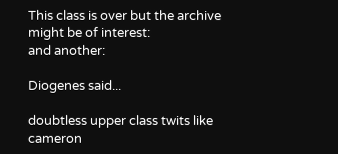This class is over but the archive might be of interest:
and another:

Diogenes said...

doubtless upper class twits like cameron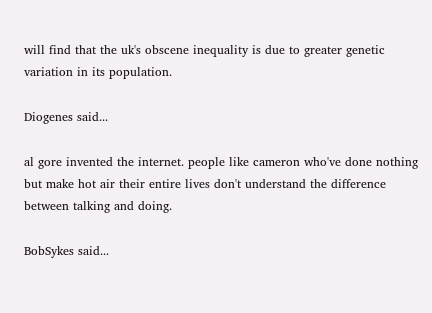will find that the uk's obscene inequality is due to greater genetic variation in its population.

Diogenes said...

al gore invented the internet. people like cameron who've done nothing but make hot air their entire lives don't understand the difference between talking and doing.

BobSykes said...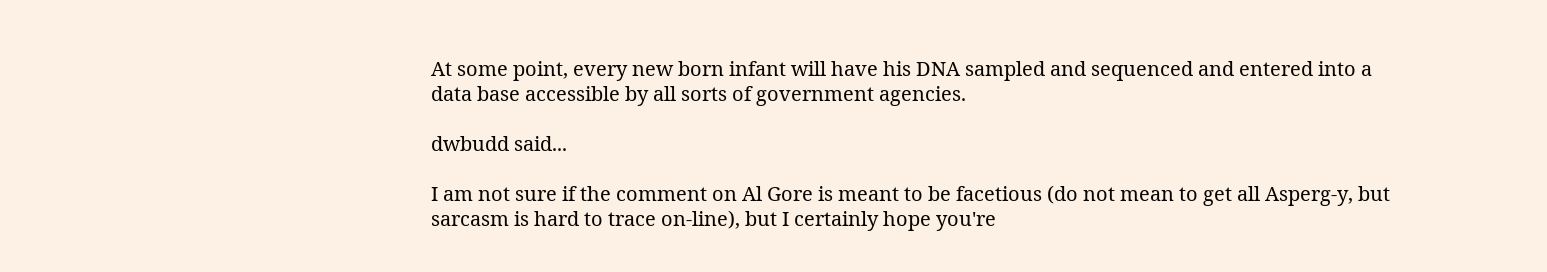At some point, every new born infant will have his DNA sampled and sequenced and entered into a data base accessible by all sorts of government agencies.

dwbudd said...

I am not sure if the comment on Al Gore is meant to be facetious (do not mean to get all Asperg-y, but sarcasm is hard to trace on-line), but I certainly hope you're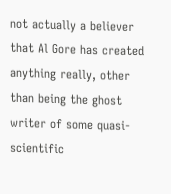not actually a believer that Al Gore has created anything really, other than being the ghost writer of some quasi-scientific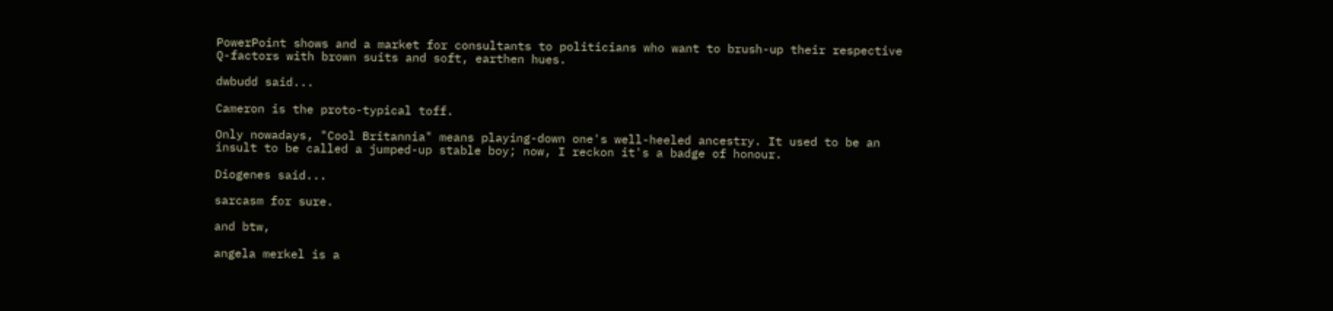PowerPoint shows and a market for consultants to politicians who want to brush-up their respective Q-factors with brown suits and soft, earthen hues.

dwbudd said...

Cameron is the proto-typical toff.

Only nowadays, "Cool Britannia" means playing-down one's well-heeled ancestry. It used to be an insult to be called a jumped-up stable boy; now, I reckon it's a badge of honour.

Diogenes said...

sarcasm for sure.

and btw,

angela merkel is a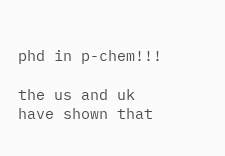phd in p-chem!!!

the us and uk have shown that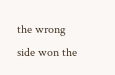the wrong side won the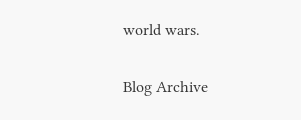world wars.

Blog Archive